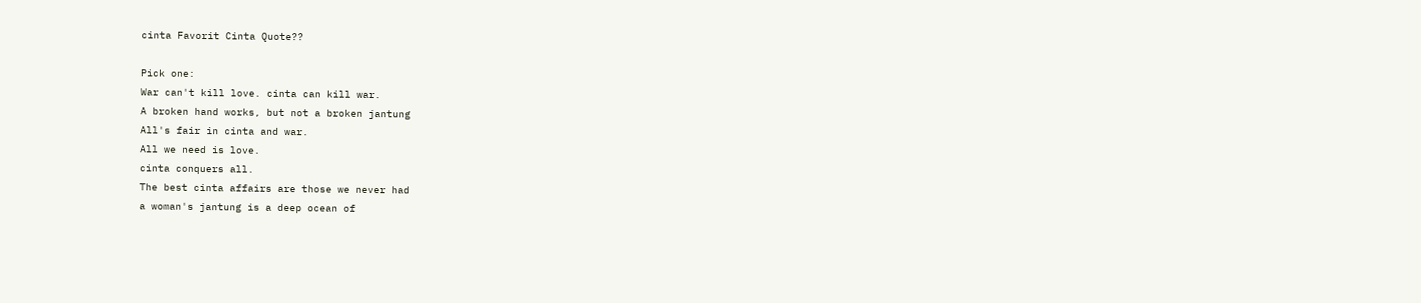cinta Favorit Cinta Quote??

Pick one:
War can't kill love. cinta can kill war.
A broken hand works, but not a broken jantung
All's fair in cinta and war.
All we need is love.
cinta conquers all.
The best cinta affairs are those we never had
a woman's jantung is a deep ocean of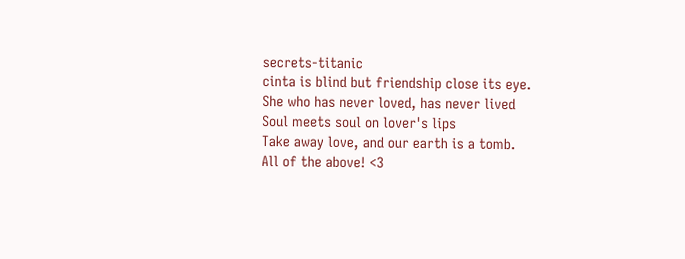secrets-titanic
cinta is blind but friendship close its eye.
She who has never loved, has never lived
Soul meets soul on lover's lips
Take away love, and our earth is a tomb.
All of the above! <3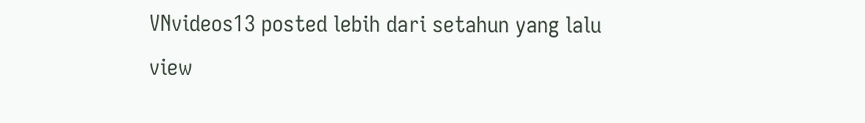VNvideos13 posted lebih dari setahun yang lalu
view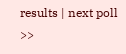results | next poll >>